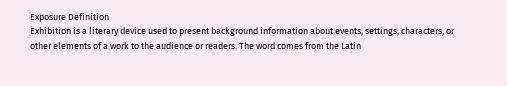Exposure Definition
Exhibition is a literary device used to present background information about events, settings, characters, or other elements of a work to the audience or readers. The word comes from the Latin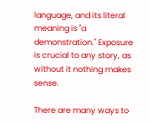language, and its literal meaning is "a demonstration." Exposure is crucial to any story, as without it nothing makes sense.

There are many ways to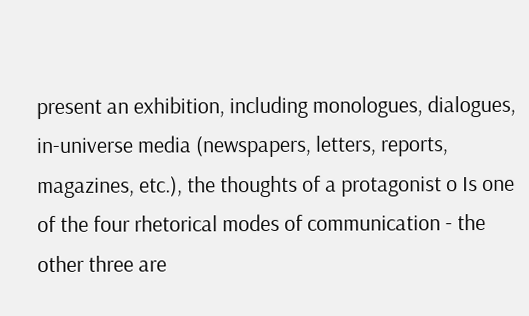present an exhibition, including monologues, dialogues, in-universe media (newspapers, letters, reports, magazines, etc.), the thoughts of a protagonist o Is one of the four rhetorical modes of communication - the other three are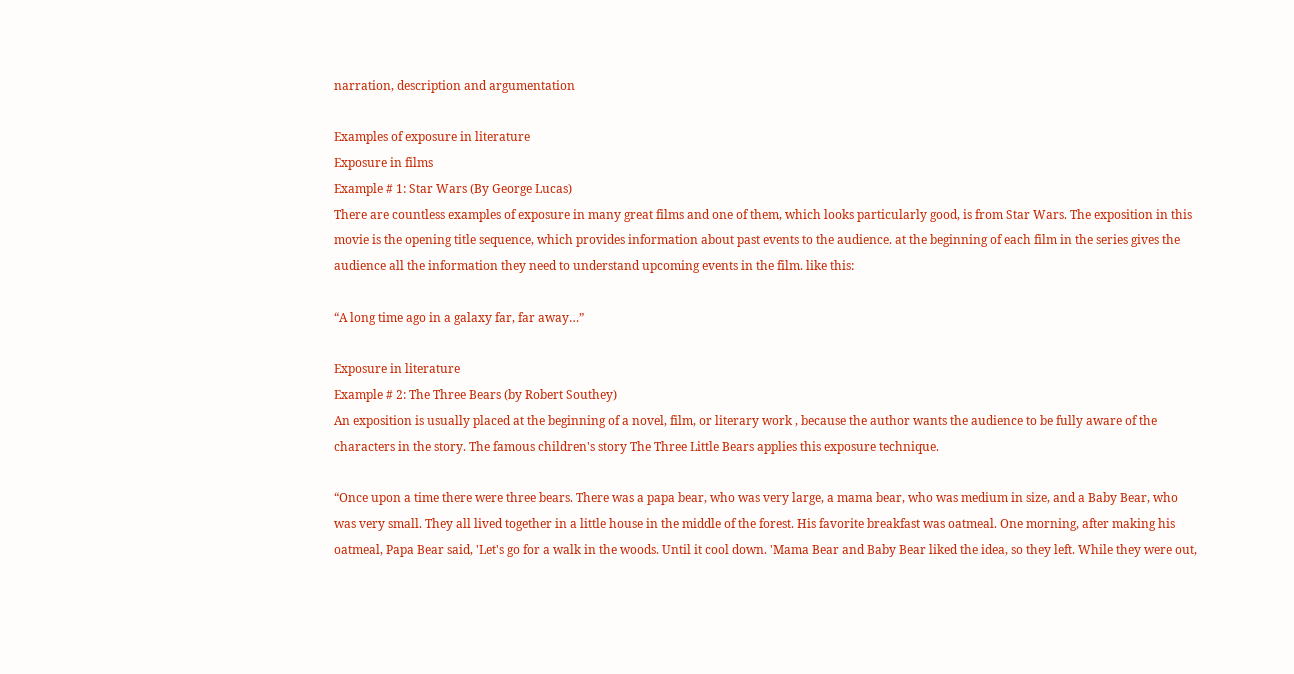narration, description and argumentation

Examples of exposure in literature
Exposure in films
Example # 1: Star Wars (By George Lucas)
There are countless examples of exposure in many great films and one of them, which looks particularly good, is from Star Wars. The exposition in this movie is the opening title sequence, which provides information about past events to the audience. at the beginning of each film in the series gives the audience all the information they need to understand upcoming events in the film. like this:

“A long time ago in a galaxy far, far away…”

Exposure in literature
Example # 2: The Three Bears (by Robert Southey)
An exposition is usually placed at the beginning of a novel, film, or literary work , because the author wants the audience to be fully aware of the characters in the story. The famous children's story The Three Little Bears applies this exposure technique.

“Once upon a time there were three bears. There was a papa bear, who was very large, a mama bear, who was medium in size, and a Baby Bear, who was very small. They all lived together in a little house in the middle of the forest. His favorite breakfast was oatmeal. One morning, after making his oatmeal, Papa Bear said, 'Let's go for a walk in the woods. Until it cool down. 'Mama Bear and Baby Bear liked the idea, so they left. While they were out,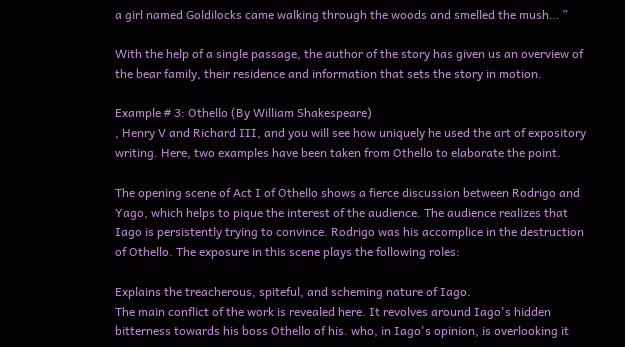a girl named Goldilocks came walking through the woods and smelled the mush… ”

With the help of a single passage, the author of the story has given us an overview of the bear family, their residence and information that sets the story in motion.

Example # 3: Othello (By William Shakespeare)
, Henry V and Richard III, and you will see how uniquely he used the art of expository writing. Here, two examples have been taken from Othello to elaborate the point.

The opening scene of Act I of Othello shows a fierce discussion between Rodrigo and Yago, which helps to pique the interest of the audience. The audience realizes that Iago is persistently trying to convince. Rodrigo was his accomplice in the destruction of Othello. The exposure in this scene plays the following roles:

Explains the treacherous, spiteful, and scheming nature of Iago.
The main conflict of the work is revealed here. It revolves around Iago's hidden bitterness towards his boss Othello of his. who, in Iago's opinion, is overlooking it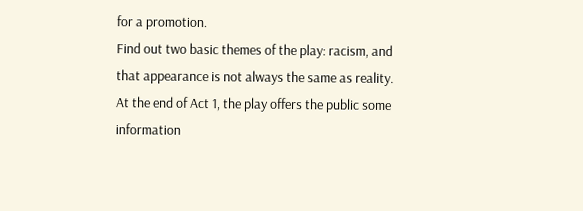for a promotion.
Find out two basic themes of the play: racism, and that appearance is not always the same as reality.
At the end of Act 1, the play offers the public some information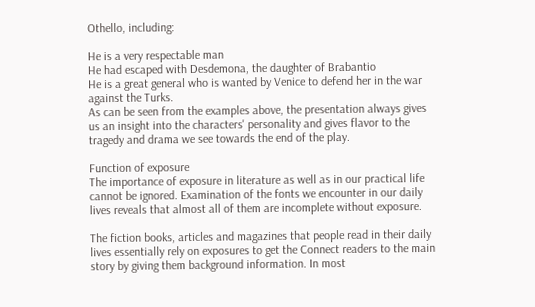Othello, including:

He is a very respectable man
He had escaped with Desdemona, the daughter of Brabantio
He is a great general who is wanted by Venice to defend her in the war against the Turks.
As can be seen from the examples above, the presentation always gives us an insight into the characters' personality and gives flavor to the tragedy and drama we see towards the end of the play.

Function of exposure
The importance of exposure in literature as well as in our practical life cannot be ignored. Examination of the fonts we encounter in our daily lives reveals that almost all of them are incomplete without exposure.

The fiction books, articles and magazines that people read in their daily lives essentially rely on exposures to get the Connect readers to the main story by giving them background information. In most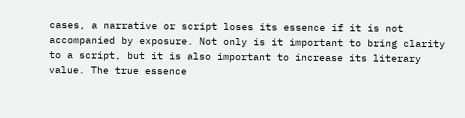cases, a narrative or script loses its essence if it is not accompanied by exposure. Not only is it important to bring clarity to a script, but it is also important to increase its literary value. The true essence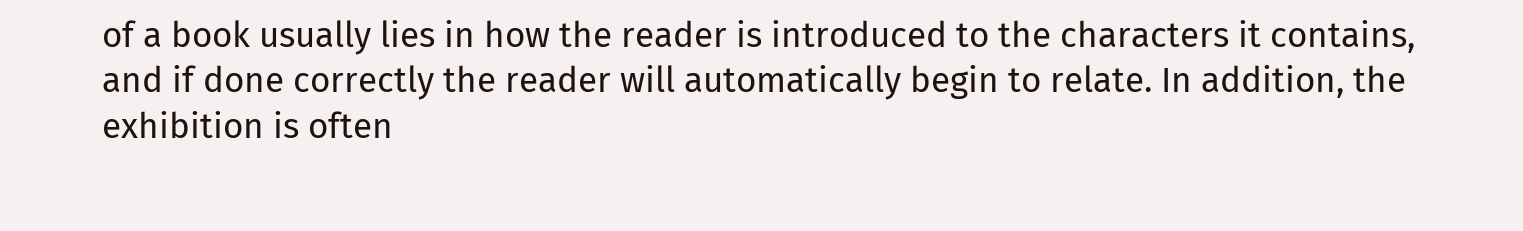of a book usually lies in how the reader is introduced to the characters it contains, and if done correctly the reader will automatically begin to relate. In addition, the exhibition is often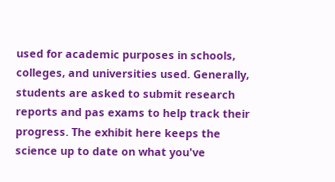used for academic purposes in schools, colleges, and universities used. Generally, students are asked to submit research reports and pas exams to help track their progress. The exhibit here keeps the science up to date on what you've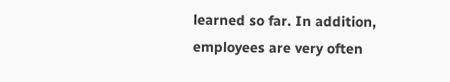learned so far. In addition, employees are very often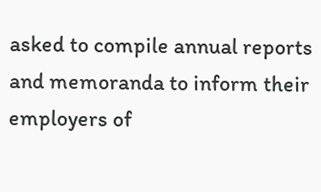asked to compile annual reports and memoranda to inform their employers of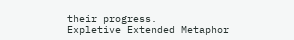their progress.
Expletive Extended Metaphor